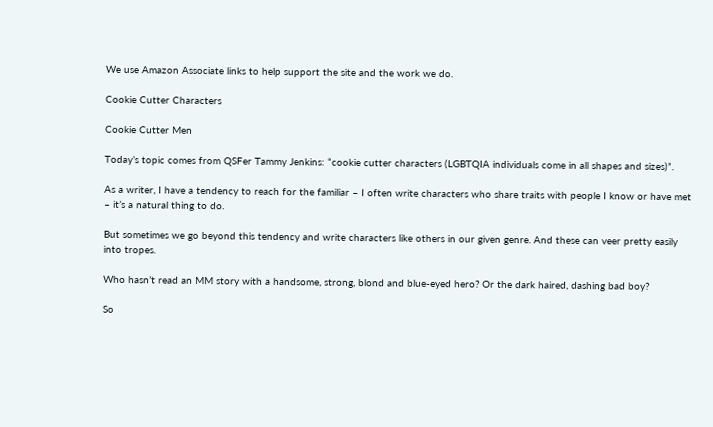We use Amazon Associate links to help support the site and the work we do.

Cookie Cutter Characters

Cookie Cutter Men

Today’s topic comes from QSFer Tammy Jenkins: “cookie cutter characters (LGBTQIA individuals come in all shapes and sizes)”.

As a writer, I have a tendency to reach for the familiar – I often write characters who share traits with people I know or have met – it’s a natural thing to do.

But sometimes we go beyond this tendency and write characters like others in our given genre. And these can veer pretty easily into tropes.

Who hasn’t read an MM story with a handsome, strong, blond and blue-eyed hero? Or the dark haired, dashing bad boy?

So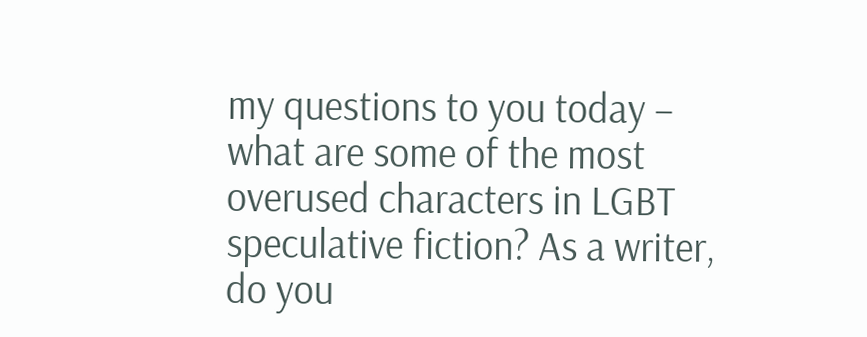my questions to you today – what are some of the most overused characters in LGBT speculative fiction? As a writer, do you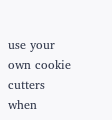use your own cookie cutters when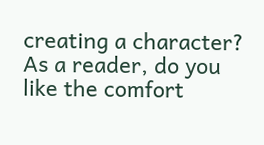creating a character? As a reader, do you like the comfort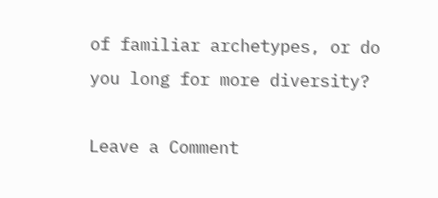of familiar archetypes, or do you long for more diversity?

Leave a Comment